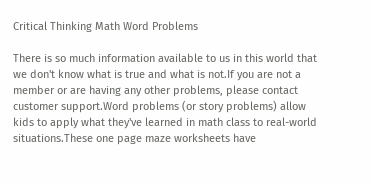Critical Thinking Math Word Problems

There is so much information available to us in this world that we don't know what is true and what is not.If you are not a member or are having any other problems, please contact customer support.Word problems (or story problems) allow kids to apply what they've learned in math class to real-world situations.These one page maze worksheets have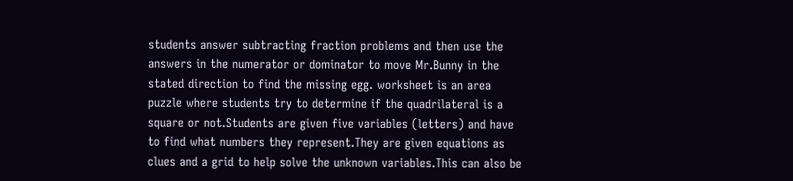students answer subtracting fraction problems and then use the answers in the numerator or dominator to move Mr.Bunny in the stated direction to find the missing egg. worksheet is an area puzzle where students try to determine if the quadrilateral is a square or not.Students are given five variables (letters) and have to find what numbers they represent.They are given equations as clues and a grid to help solve the unknown variables.This can also be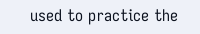used to practice the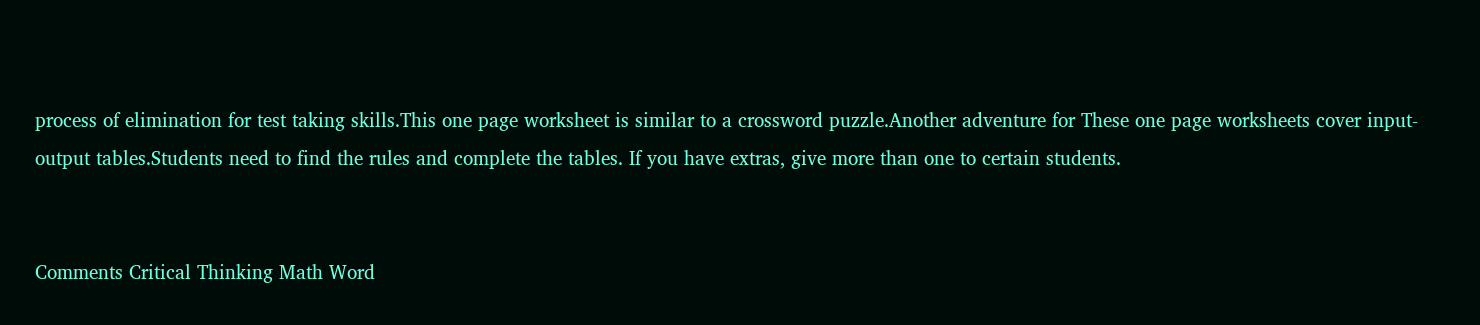process of elimination for test taking skills.This one page worksheet is similar to a crossword puzzle.Another adventure for These one page worksheets cover input-output tables.Students need to find the rules and complete the tables. If you have extras, give more than one to certain students.


Comments Critical Thinking Math Word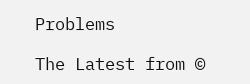Problems

The Latest from ©